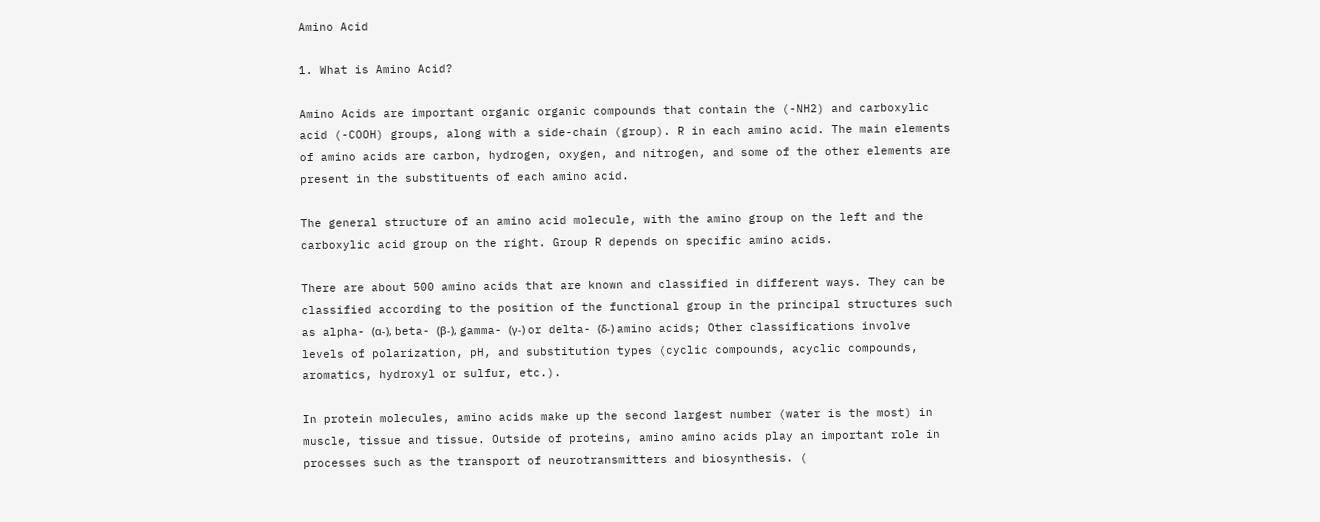Amino Acid

1. What is Amino Acid?

Amino Acids are important organic organic compounds that contain the (-NH2) and carboxylic acid (-COOH) groups, along with a side-chain (group). R in each amino acid. The main elements of amino acids are carbon, hydrogen, oxygen, and nitrogen, and some of the other elements are present in the substituents of each amino acid.

The general structure of an amino acid molecule, with the amino group on the left and the carboxylic acid group on the right. Group R depends on specific amino acids.

There are about 500 amino acids that are known and classified in different ways. They can be classified according to the position of the functional group in the principal structures such as alpha- (α-), beta- (β-), gamma- (γ-) or delta- (δ-) amino acids; Other classifications involve levels of polarization, pH, and substitution types (cyclic compounds, acyclic compounds, aromatics, hydroxyl or sulfur, etc.).

In protein molecules, amino acids make up the second largest number (water is the most) in muscle, tissue and tissue. Outside of proteins, amino amino acids play an important role in processes such as the transport of neurotransmitters and biosynthesis. (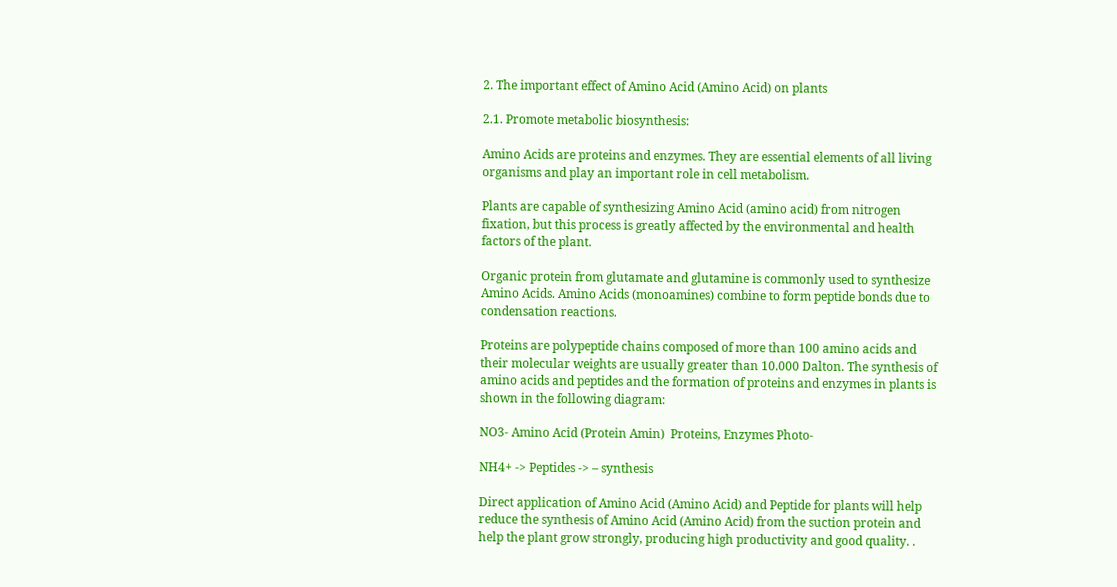2. The important effect of Amino Acid (Amino Acid) on plants

2.1. Promote metabolic biosynthesis:

Amino Acids are proteins and enzymes. They are essential elements of all living organisms and play an important role in cell metabolism.

Plants are capable of synthesizing Amino Acid (amino acid) from nitrogen fixation, but this process is greatly affected by the environmental and health factors of the plant.

Organic protein from glutamate and glutamine is commonly used to synthesize Amino Acids. Amino Acids (monoamines) combine to form peptide bonds due to condensation reactions.

Proteins are polypeptide chains composed of more than 100 amino acids and their molecular weights are usually greater than 10.000 Dalton. The synthesis of amino acids and peptides and the formation of proteins and enzymes in plants is shown in the following diagram:

NO3- Amino Acid (Protein Amin)  Proteins, Enzymes Photo-

NH4+ -> Peptides -> – synthesis

Direct application of Amino Acid (Amino Acid) and Peptide for plants will help reduce the synthesis of Amino Acid (Amino Acid) from the suction protein and help the plant grow strongly, producing high productivity and good quality. .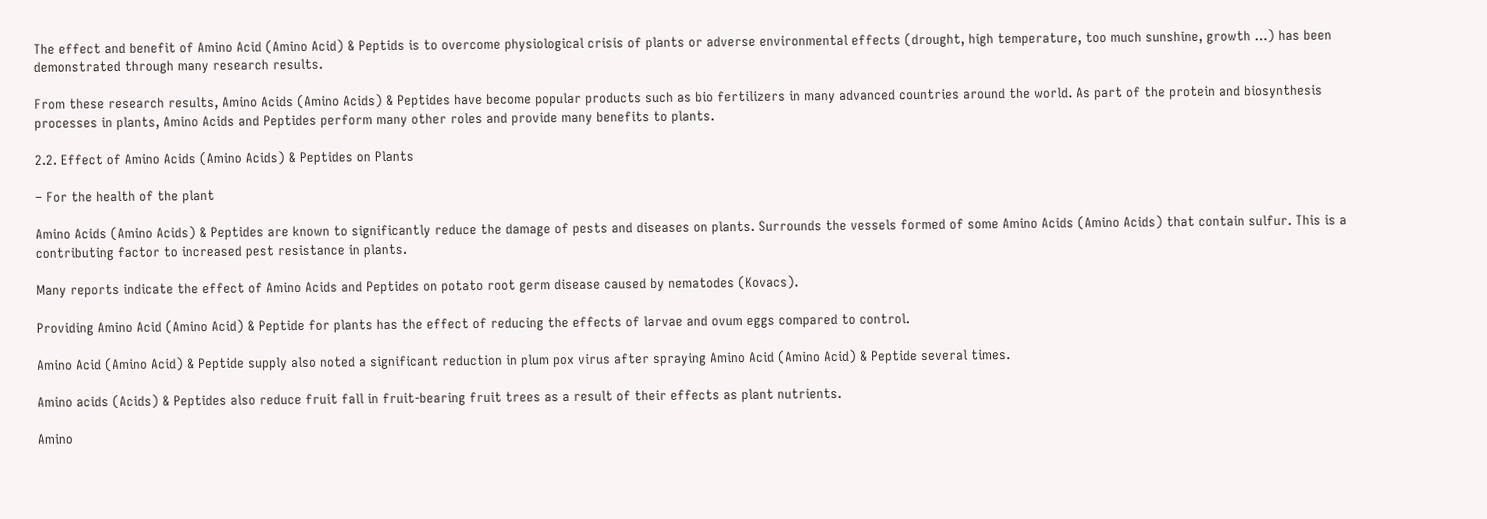The effect and benefit of Amino Acid (Amino Acid) & Peptids is to overcome physiological crisis of plants or adverse environmental effects (drought, high temperature, too much sunshine, growth …) has been demonstrated through many research results.

From these research results, Amino Acids (Amino Acids) & Peptides have become popular products such as bio fertilizers in many advanced countries around the world. As part of the protein and biosynthesis processes in plants, Amino Acids and Peptides perform many other roles and provide many benefits to plants.

2.2. Effect of Amino Acids (Amino Acids) & Peptides on Plants

– For the health of the plant

Amino Acids (Amino Acids) & Peptides are known to significantly reduce the damage of pests and diseases on plants. Surrounds the vessels formed of some Amino Acids (Amino Acids) that contain sulfur. This is a contributing factor to increased pest resistance in plants.

Many reports indicate the effect of Amino Acids and Peptides on potato root germ disease caused by nematodes (Kovacs).

Providing Amino Acid (Amino Acid) & Peptide for plants has the effect of reducing the effects of larvae and ovum eggs compared to control.

Amino Acid (Amino Acid) & Peptide supply also noted a significant reduction in plum pox virus after spraying Amino Acid (Amino Acid) & Peptide several times.

Amino acids (Acids) & Peptides also reduce fruit fall in fruit-bearing fruit trees as a result of their effects as plant nutrients.

Amino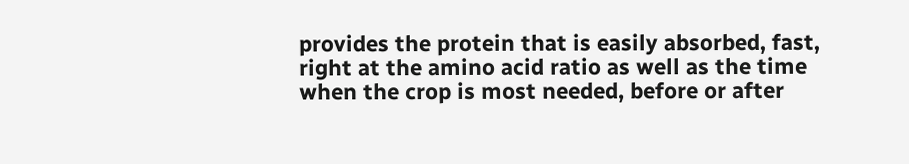provides the protein that is easily absorbed, fast, right at the amino acid ratio as well as the time when the crop is most needed, before or after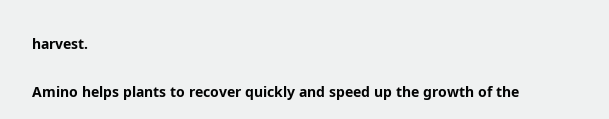harvest.

Amino helps plants to recover quickly and speed up the growth of the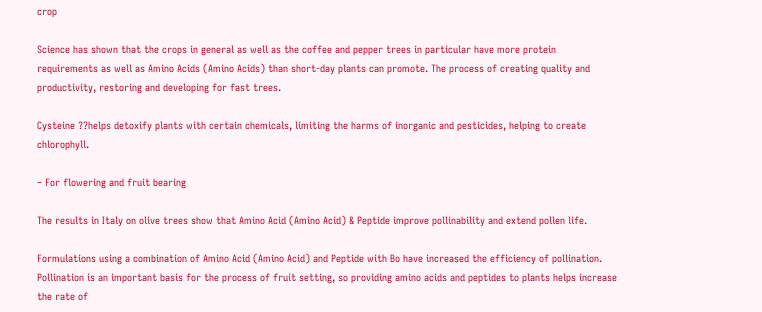crop

Science has shown that the crops in general as well as the coffee and pepper trees in particular have more protein requirements as well as Amino Acids (Amino Acids) than short-day plants can promote. The process of creating quality and productivity, restoring and developing for fast trees.

Cysteine ??helps detoxify plants with certain chemicals, limiting the harms of inorganic and pesticides, helping to create chlorophyll.

– For flowering and fruit bearing

The results in Italy on olive trees show that Amino Acid (Amino Acid) & Peptide improve pollinability and extend pollen life.

Formulations using a combination of Amino Acid (Amino Acid) and Peptide with Bo have increased the efficiency of pollination. Pollination is an important basis for the process of fruit setting, so providing amino acids and peptides to plants helps increase the rate of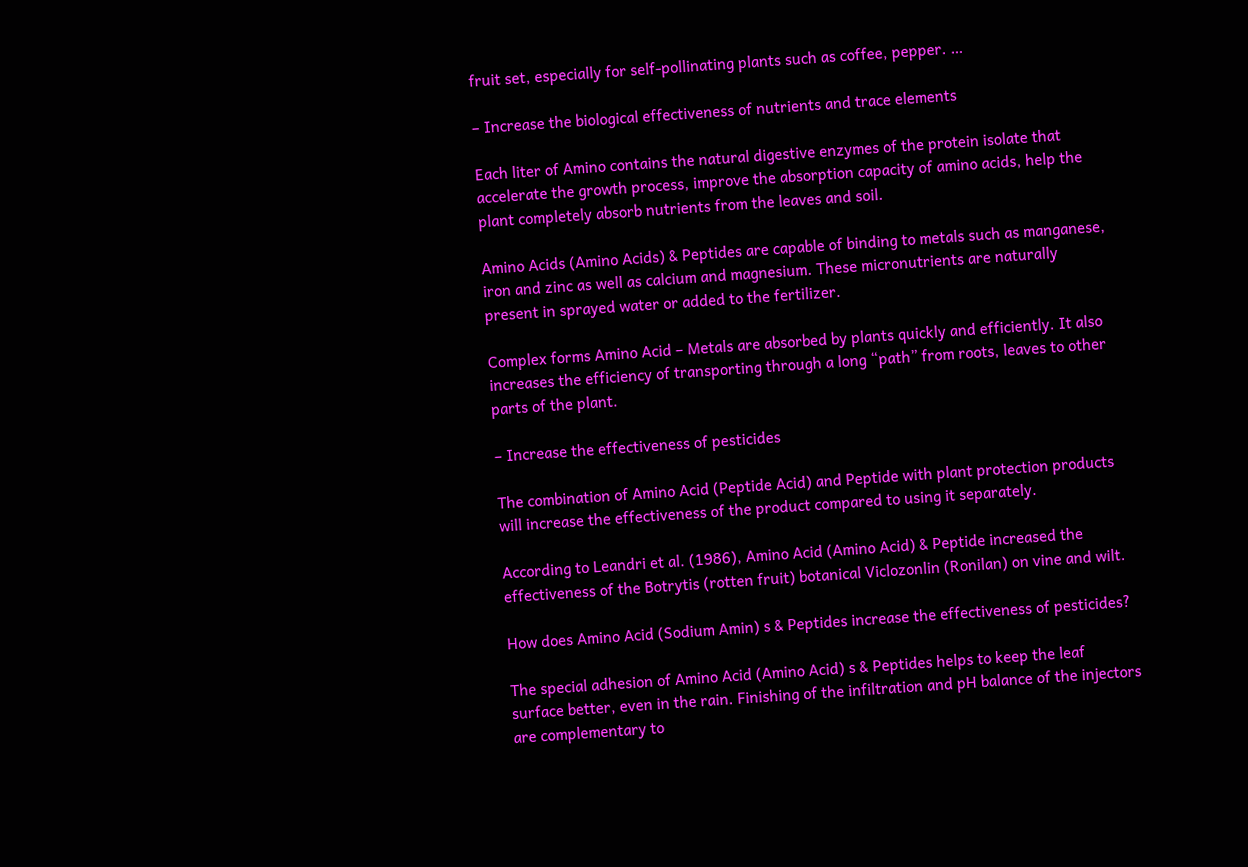fruit set, especially for self-pollinating plants such as coffee, pepper. …

– Increase the biological effectiveness of nutrients and trace elements

Each liter of Amino contains the natural digestive enzymes of the protein isolate that accelerate the growth process, improve the absorption capacity of amino acids, help the plant completely absorb nutrients from the leaves and soil.

Amino Acids (Amino Acids) & Peptides are capable of binding to metals such as manganese, iron and zinc as well as calcium and magnesium. These micronutrients are naturally present in sprayed water or added to the fertilizer.

Complex forms Amino Acid – Metals are absorbed by plants quickly and efficiently. It also increases the efficiency of transporting through a long “path” from roots, leaves to other parts of the plant.

– Increase the effectiveness of pesticides

The combination of Amino Acid (Peptide Acid) and Peptide with plant protection products will increase the effectiveness of the product compared to using it separately.

According to Leandri et al. (1986), Amino Acid (Amino Acid) & Peptide increased the effectiveness of the Botrytis (rotten fruit) botanical Viclozonlin (Ronilan) on vine and wilt.

How does Amino Acid (Sodium Amin) s & Peptides increase the effectiveness of pesticides?

The special adhesion of Amino Acid (Amino Acid) s & Peptides helps to keep the leaf surface better, even in the rain. Finishing of the infiltration and pH balance of the injectors are complementary to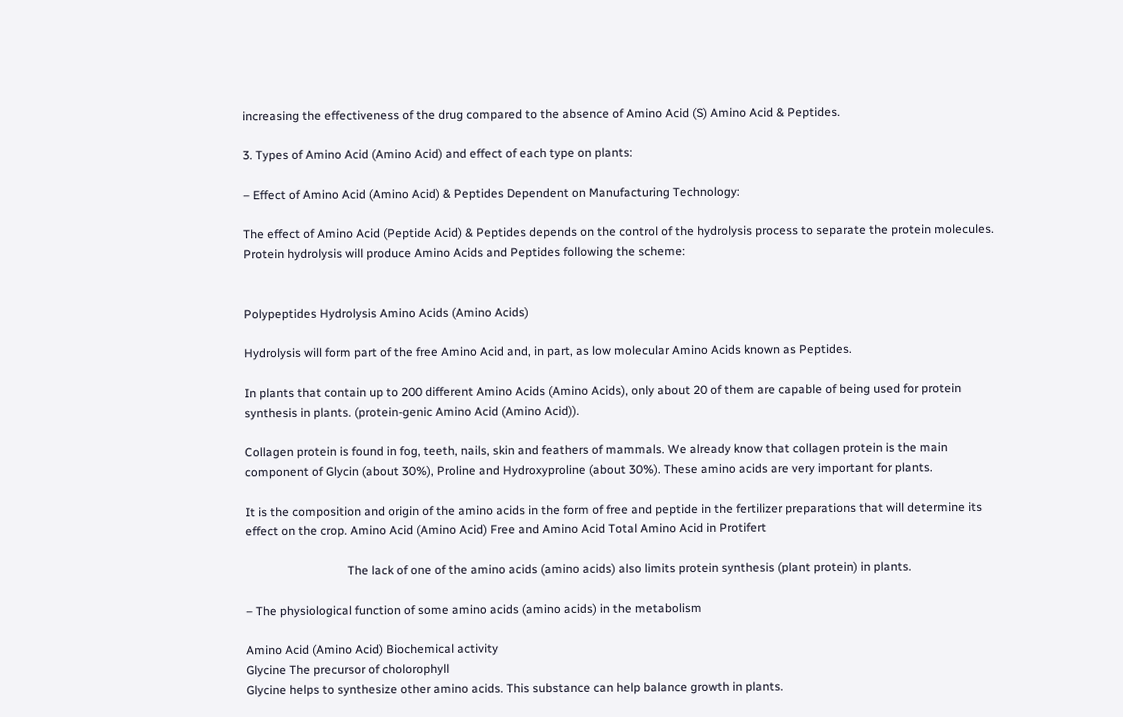increasing the effectiveness of the drug compared to the absence of Amino Acid (S) Amino Acid & Peptides.

3. Types of Amino Acid (Amino Acid) and effect of each type on plants:

– Effect of Amino Acid (Amino Acid) & Peptides Dependent on Manufacturing Technology:

The effect of Amino Acid (Peptide Acid) & Peptides depends on the control of the hydrolysis process to separate the protein molecules. Protein hydrolysis will produce Amino Acids and Peptides following the scheme:


Polypeptides Hydrolysis Amino Acids (Amino Acids)

Hydrolysis will form part of the free Amino Acid and, in part, as low molecular Amino Acids known as Peptides.

In plants that contain up to 200 different Amino Acids (Amino Acids), only about 20 of them are capable of being used for protein synthesis in plants. (protein-genic Amino Acid (Amino Acid)).

Collagen protein is found in fog, teeth, nails, skin and feathers of mammals. We already know that collagen protein is the main component of Glycin (about 30%), Proline and Hydroxyproline (about 30%). These amino acids are very important for plants.

It is the composition and origin of the amino acids in the form of free and peptide in the fertilizer preparations that will determine its effect on the crop. Amino Acid (Amino Acid) Free and Amino Acid Total Amino Acid in Protifert

                                  The lack of one of the amino acids (amino acids) also limits protein synthesis (plant protein) in plants.

– The physiological function of some amino acids (amino acids) in the metabolism

Amino Acid (Amino Acid) Biochemical activity
Glycine The precursor of cholorophyll
Glycine helps to synthesize other amino acids. This substance can help balance growth in plants.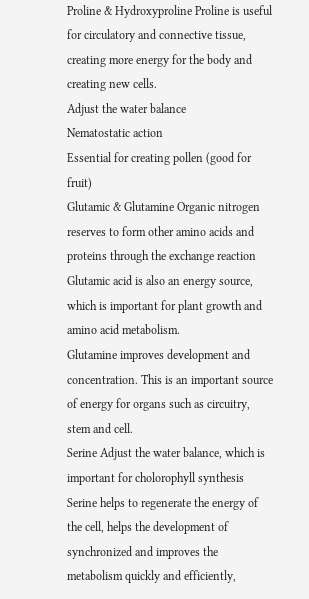Proline & Hydroxyproline Proline is useful for circulatory and connective tissue, creating more energy for the body and creating new cells.
Adjust the water balance
Nematostatic action
Essential for creating pollen (good for fruit)
Glutamic & Glutamine Organic nitrogen reserves to form other amino acids and proteins through the exchange reaction
Glutamic acid is also an energy source, which is important for plant growth and amino acid metabolism.
Glutamine improves development and concentration. This is an important source of energy for organs such as circuitry, stem and cell.
Serine Adjust the water balance, which is important for cholorophyll synthesis
Serine helps to regenerate the energy of the cell, helps the development of synchronized and improves the metabolism quickly and efficiently,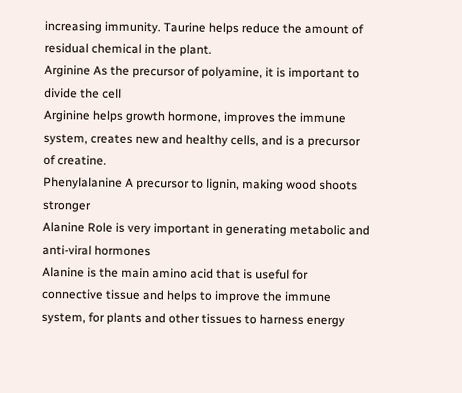increasing immunity. Taurine helps reduce the amount of residual chemical in the plant.
Arginine As the precursor of polyamine, it is important to divide the cell
Arginine helps growth hormone, improves the immune system, creates new and healthy cells, and is a precursor of creatine.
Phenylalanine A precursor to lignin, making wood shoots stronger
Alanine Role is very important in generating metabolic and anti-viral hormones
Alanine is the main amino acid that is useful for connective tissue and helps to improve the immune system, for plants and other tissues to harness energy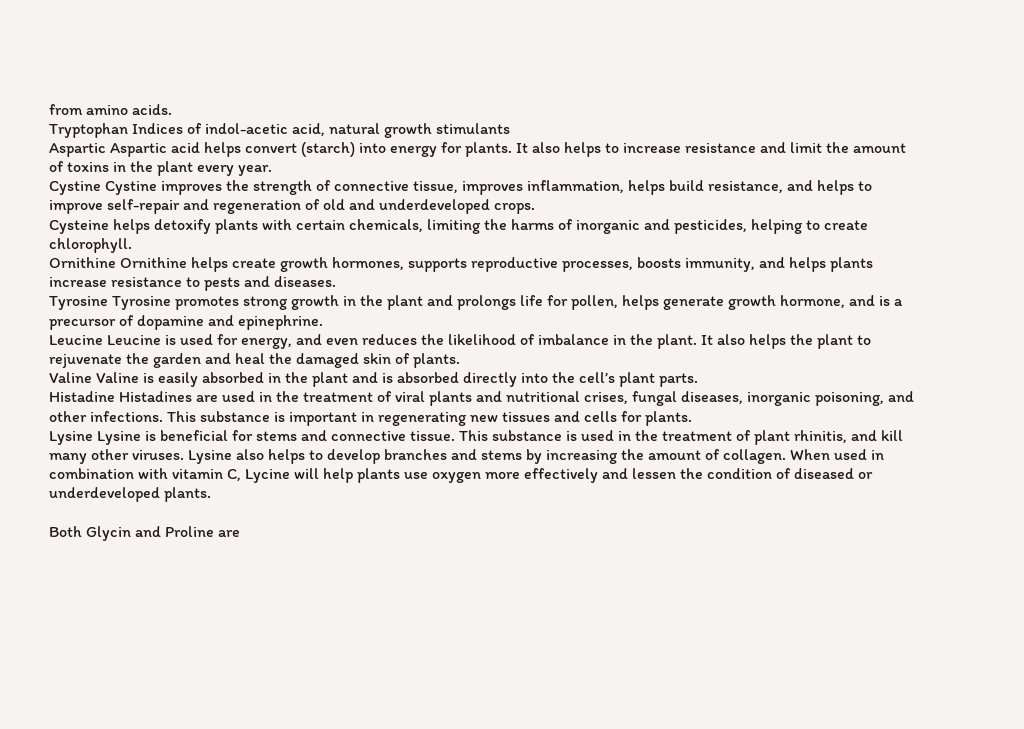from amino acids.
Tryptophan Indices of indol-acetic acid, natural growth stimulants
Aspartic Aspartic acid helps convert (starch) into energy for plants. It also helps to increase resistance and limit the amount of toxins in the plant every year.
Cystine Cystine improves the strength of connective tissue, improves inflammation, helps build resistance, and helps to improve self-repair and regeneration of old and underdeveloped crops.
Cysteine helps detoxify plants with certain chemicals, limiting the harms of inorganic and pesticides, helping to create chlorophyll.
Ornithine Ornithine helps create growth hormones, supports reproductive processes, boosts immunity, and helps plants increase resistance to pests and diseases.
Tyrosine Tyrosine promotes strong growth in the plant and prolongs life for pollen, helps generate growth hormone, and is a precursor of dopamine and epinephrine.
Leucine Leucine is used for energy, and even reduces the likelihood of imbalance in the plant. It also helps the plant to rejuvenate the garden and heal the damaged skin of plants.
Valine Valine is easily absorbed in the plant and is absorbed directly into the cell’s plant parts.
Histadine Histadines are used in the treatment of viral plants and nutritional crises, fungal diseases, inorganic poisoning, and other infections. This substance is important in regenerating new tissues and cells for plants.
Lysine Lysine is beneficial for stems and connective tissue. This substance is used in the treatment of plant rhinitis, and kill many other viruses. Lysine also helps to develop branches and stems by increasing the amount of collagen. When used in combination with vitamin C, Lycine will help plants use oxygen more effectively and lessen the condition of diseased or underdeveloped plants.

Both Glycin and Proline are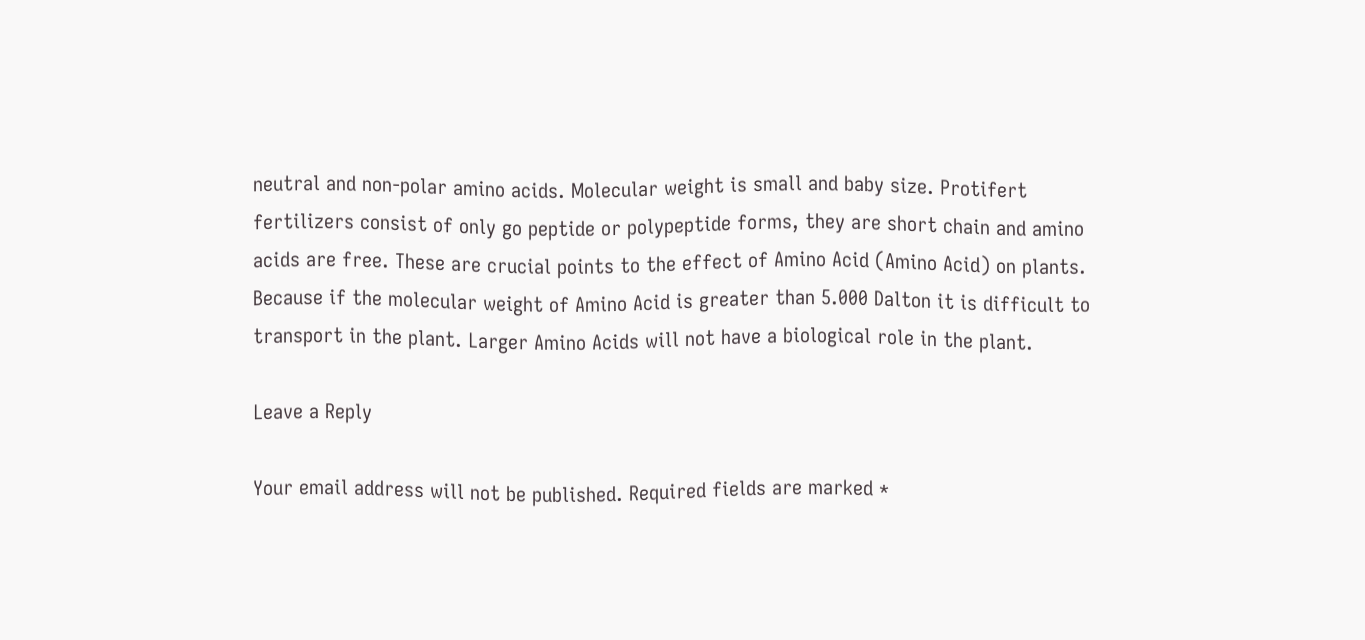neutral and non-polar amino acids. Molecular weight is small and baby size. Protifert fertilizers consist of only go peptide or polypeptide forms, they are short chain and amino acids are free. These are crucial points to the effect of Amino Acid (Amino Acid) on plants. Because if the molecular weight of Amino Acid is greater than 5.000 Dalton it is difficult to transport in the plant. Larger Amino Acids will not have a biological role in the plant.

Leave a Reply

Your email address will not be published. Required fields are marked *